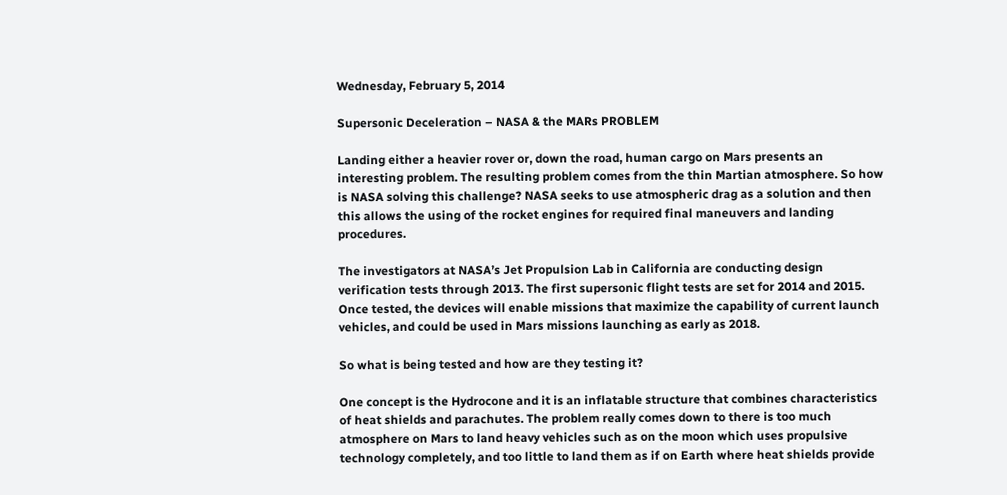Wednesday, February 5, 2014

Supersonic Deceleration – NASA & the MARs PROBLEM

Landing either a heavier rover or, down the road, human cargo on Mars presents an interesting problem. The resulting problem comes from the thin Martian atmosphere. So how is NASA solving this challenge? NASA seeks to use atmospheric drag as a solution and then this allows the using of the rocket engines for required final maneuvers and landing procedures.

The investigators at NASA’s Jet Propulsion Lab in California are conducting design verification tests through 2013. The first supersonic flight tests are set for 2014 and 2015. Once tested, the devices will enable missions that maximize the capability of current launch vehicles, and could be used in Mars missions launching as early as 2018.

So what is being tested and how are they testing it?

One concept is the Hydrocone and it is an inflatable structure that combines characteristics of heat shields and parachutes. The problem really comes down to there is too much atmosphere on Mars to land heavy vehicles such as on the moon which uses propulsive technology completely, and too little to land them as if on Earth where heat shields provide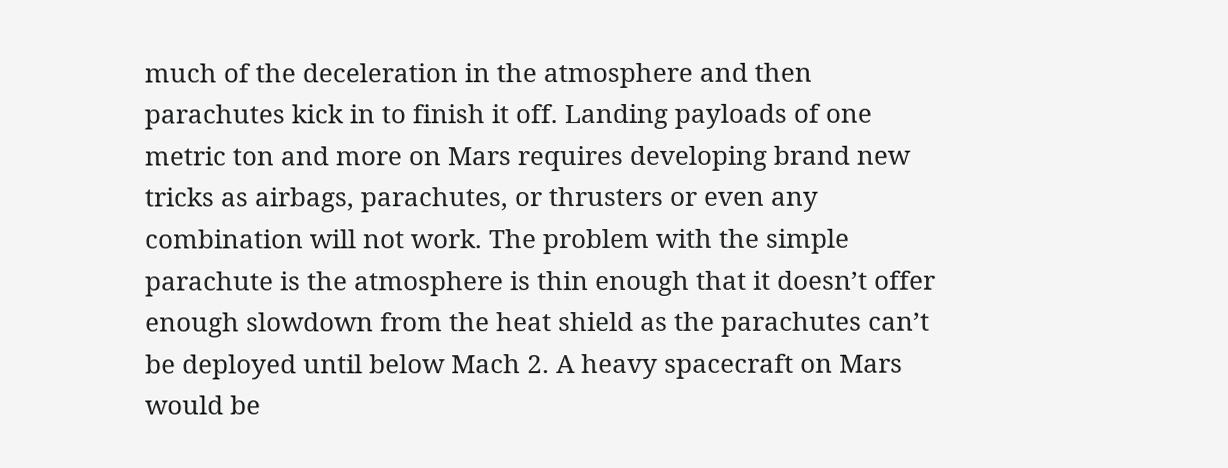much of the deceleration in the atmosphere and then parachutes kick in to finish it off. Landing payloads of one metric ton and more on Mars requires developing brand new tricks as airbags, parachutes, or thrusters or even any combination will not work. The problem with the simple parachute is the atmosphere is thin enough that it doesn’t offer enough slowdown from the heat shield as the parachutes can’t be deployed until below Mach 2. A heavy spacecraft on Mars would be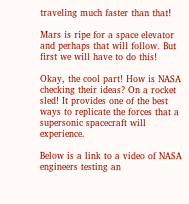traveling much faster than that!

Mars is ripe for a space elevator and perhaps that will follow. But first we will have to do this!

Okay, the cool part! How is NASA checking their ideas? On a rocket sled! It provides one of the best ways to replicate the forces that a supersonic spacecraft will experience.

Below is a link to a video of NASA engineers testing an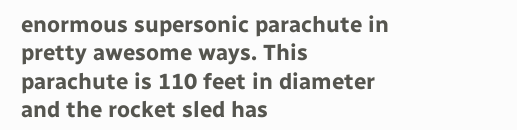enormous supersonic parachute in pretty awesome ways. This parachute is 110 feet in diameter and the rocket sled has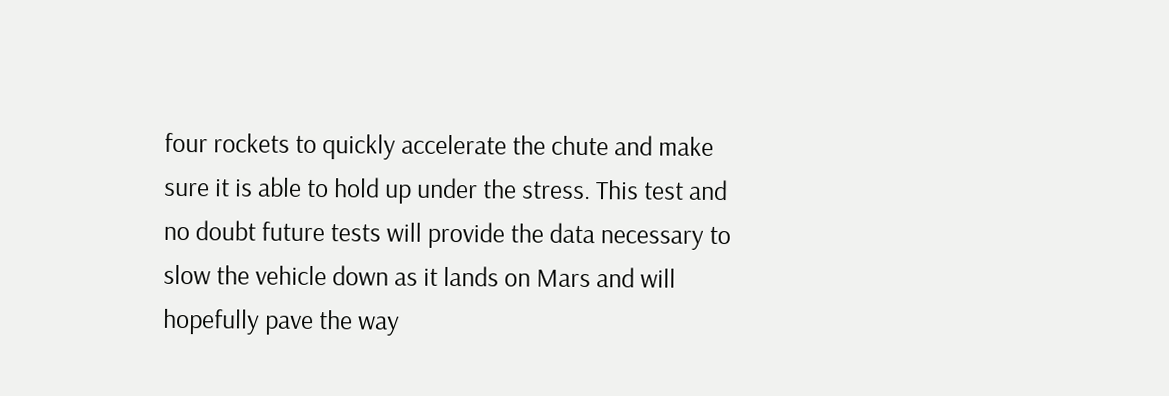four rockets to quickly accelerate the chute and make sure it is able to hold up under the stress. This test and no doubt future tests will provide the data necessary to slow the vehicle down as it lands on Mars and will hopefully pave the way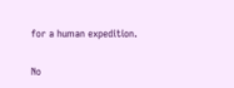for a human expedition.

No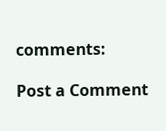comments:

Post a Comment